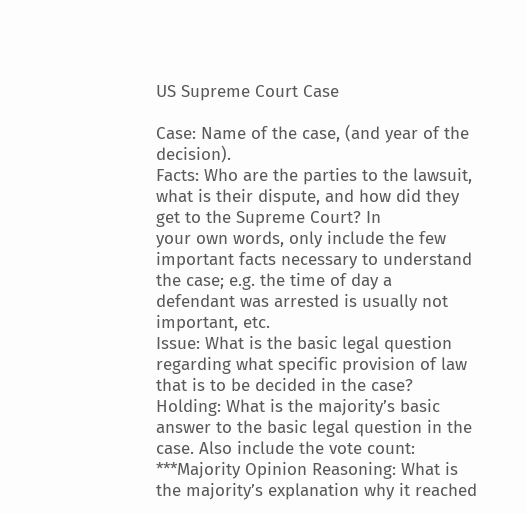US Supreme Court Case

Case: Name of the case, (and year of the decision).
Facts: Who are the parties to the lawsuit, what is their dispute, and how did they get to the Supreme Court? In
your own words, only include the few important facts necessary to understand the case; e.g. the time of day a
defendant was arrested is usually not important, etc.
Issue: What is the basic legal question regarding what specific provision of law that is to be decided in the case?
Holding: What is the majority’s basic answer to the basic legal question in the case. Also include the vote count:
***Majority Opinion Reasoning: What is the majority’s explanation why it reached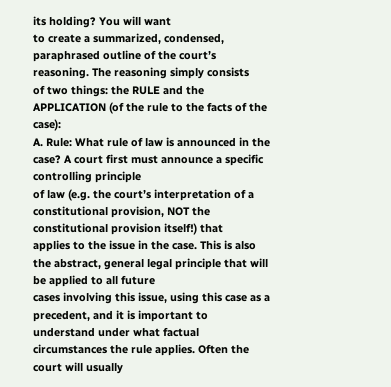its holding? You will want
to create a summarized, condensed, paraphrased outline of the court’s reasoning. The reasoning simply consists
of two things: the RULE and the APPLICATION (of the rule to the facts of the case):
A. Rule: What rule of law is announced in the case? A court first must announce a specific controlling principle
of law (e.g. the court’s interpretation of a constitutional provision, NOT the constitutional provision itself!) that
applies to the issue in the case. This is also the abstract, general legal principle that will be applied to all future
cases involving this issue, using this case as a precedent, and it is important to understand under what factual
circumstances the rule applies. Often the court will usually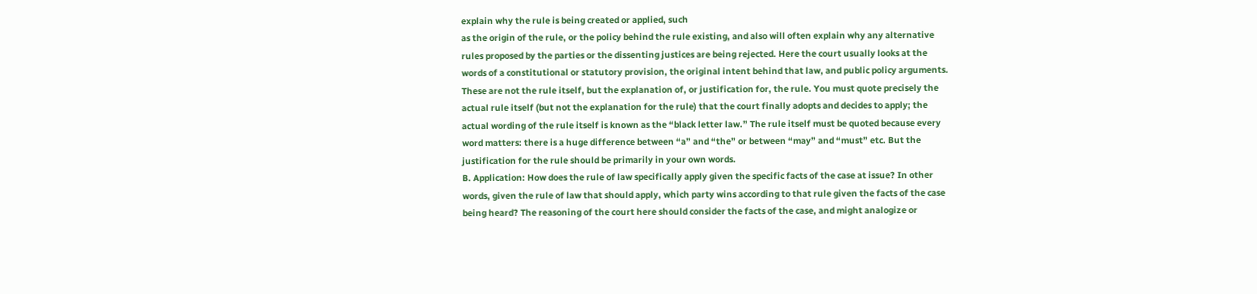explain why the rule is being created or applied, such
as the origin of the rule, or the policy behind the rule existing, and also will often explain why any alternative
rules proposed by the parties or the dissenting justices are being rejected. Here the court usually looks at the
words of a constitutional or statutory provision, the original intent behind that law, and public policy arguments.
These are not the rule itself, but the explanation of, or justification for, the rule. You must quote precisely the
actual rule itself (but not the explanation for the rule) that the court finally adopts and decides to apply; the
actual wording of the rule itself is known as the “black letter law.” The rule itself must be quoted because every
word matters: there is a huge difference between “a” and “the” or between “may” and “must” etc. But the
justification for the rule should be primarily in your own words.
B. Application: How does the rule of law specifically apply given the specific facts of the case at issue? In other
words, given the rule of law that should apply, which party wins according to that rule given the facts of the case
being heard? The reasoning of the court here should consider the facts of the case, and might analogize or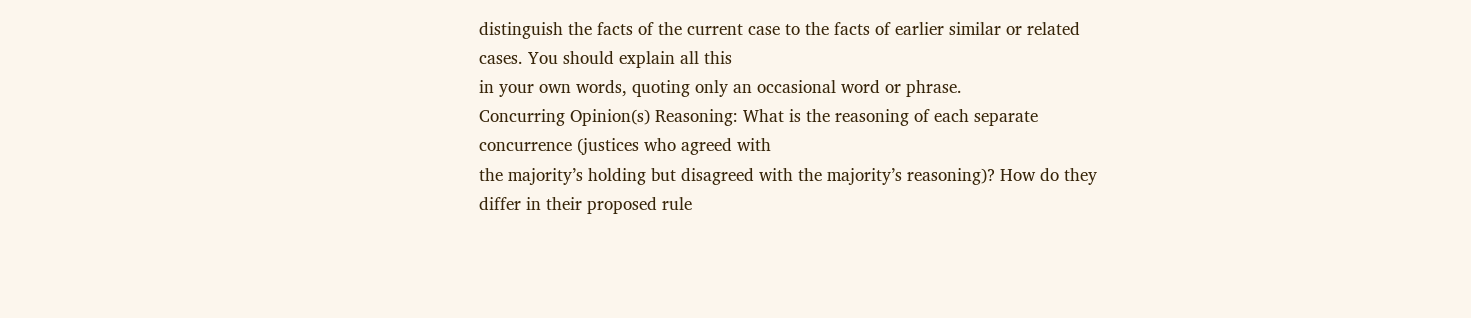distinguish the facts of the current case to the facts of earlier similar or related cases. You should explain all this
in your own words, quoting only an occasional word or phrase.
Concurring Opinion(s) Reasoning: What is the reasoning of each separate concurrence (justices who agreed with
the majority’s holding but disagreed with the majority’s reasoning)? How do they differ in their proposed rule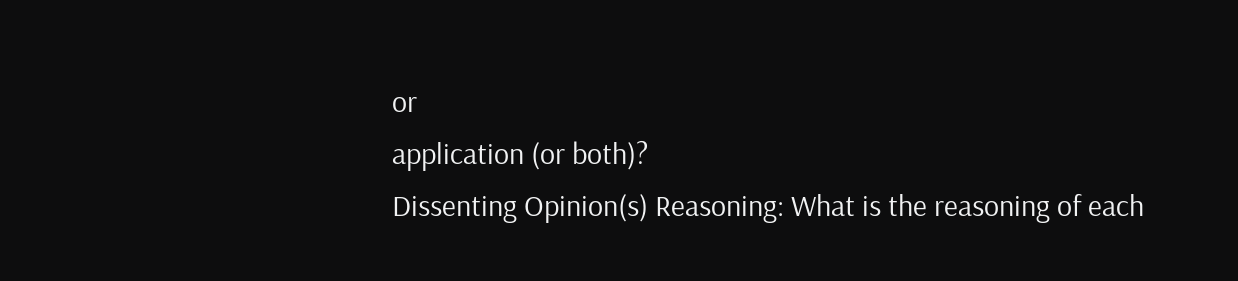or
application (or both)?
Dissenting Opinion(s) Reasoning: What is the reasoning of each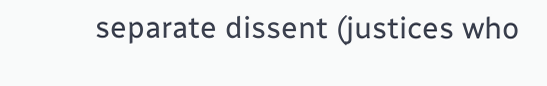separate dissent (justices who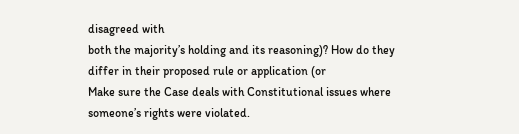disagreed with
both the majority’s holding and its reasoning)? How do they differ in their proposed rule or application (or
Make sure the Case deals with Constitutional issues where someone’s rights were violated.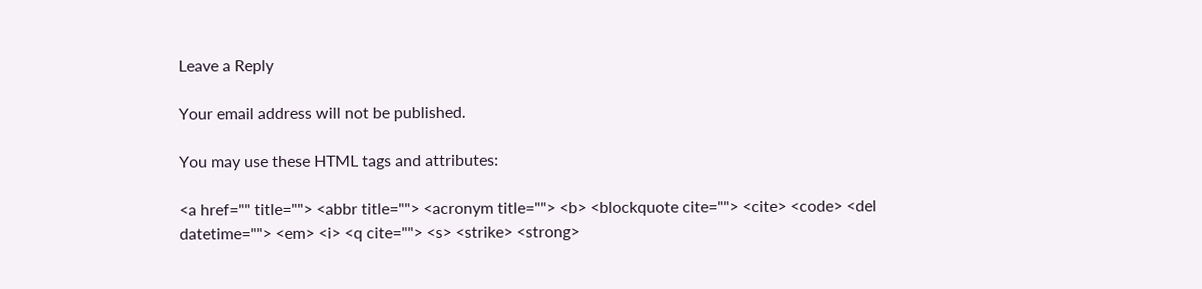Leave a Reply

Your email address will not be published.

You may use these HTML tags and attributes:

<a href="" title=""> <abbr title=""> <acronym title=""> <b> <blockquote cite=""> <cite> <code> <del datetime=""> <em> <i> <q cite=""> <s> <strike> <strong>